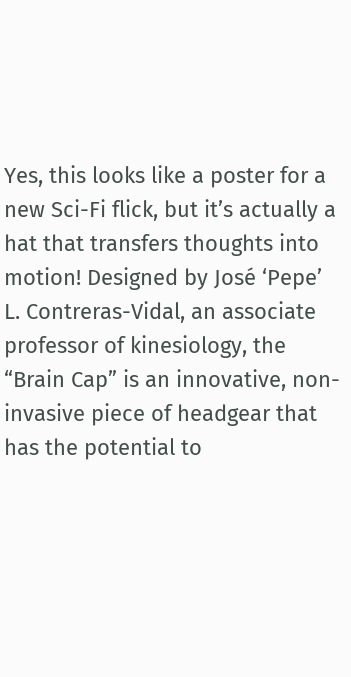Yes, this looks like a poster for a new Sci-Fi flick, but it’s actually a hat that transfers thoughts into motion! Designed by José ‘Pepe’ L. Contreras-Vidal, an associate professor of kinesiology, the “Brain Cap” is an innovative, non-invasive piece of headgear that has the potential to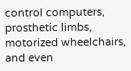control computers, prosthetic limbs, motorized wheelchairs, and even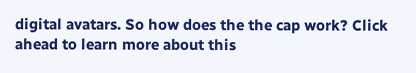digital avatars. So how does the the cap work? Click ahead to learn more about this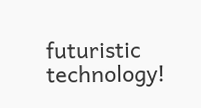futuristic technology!